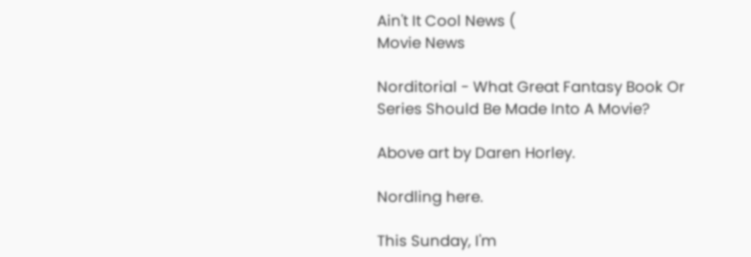Ain't It Cool News (
Movie News

Norditorial - What Great Fantasy Book Or Series Should Be Made Into A Movie?

Above art by Daren Horley.

Nordling here.

This Sunday, I'm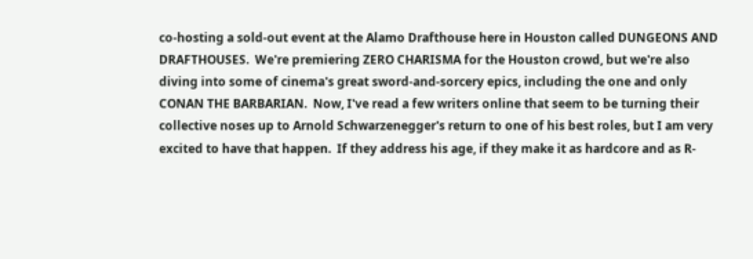co-hosting a sold-out event at the Alamo Drafthouse here in Houston called DUNGEONS AND DRAFTHOUSES.  We're premiering ZERO CHARISMA for the Houston crowd, but we're also diving into some of cinema's great sword-and-sorcery epics, including the one and only CONAN THE BARBARIAN.  Now, I've read a few writers online that seem to be turning their collective noses up to Arnold Schwarzenegger's return to one of his best roles, but I am very excited to have that happen.  If they address his age, if they make it as hardcore and as R-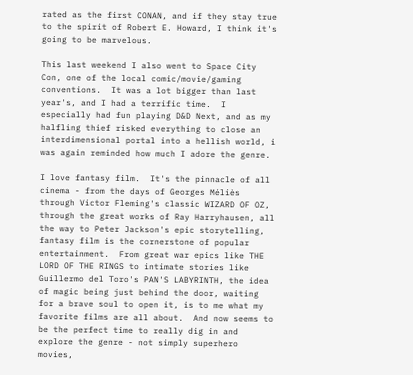rated as the first CONAN, and if they stay true to the spirit of Robert E. Howard, I think it's going to be marvelous.

This last weekend I also went to Space City Con, one of the local comic/movie/gaming conventions.  It was a lot bigger than last year's, and I had a terrific time.  I especially had fun playing D&D Next, and as my halfling thief risked everything to close an interdimensional portal into a hellish world, i was again reminded how much I adore the genre.

I love fantasy film.  It's the pinnacle of all cinema - from the days of Georges Méliès through Victor Fleming's classic WIZARD OF OZ, through the great works of Ray Harryhausen, all the way to Peter Jackson's epic storytelling, fantasy film is the cornerstone of popular entertainment.  From great war epics like THE LORD OF THE RINGS to intimate stories like Guillermo del Toro's PAN'S LABYRINTH, the idea of magic being just behind the door, waiting for a brave soul to open it, is to me what my favorite films are all about.  And now seems to be the perfect time to really dig in and explore the genre - not simply superhero movies,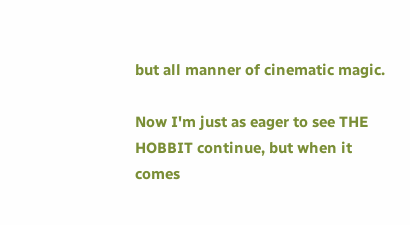but all manner of cinematic magic.

Now I'm just as eager to see THE HOBBIT continue, but when it comes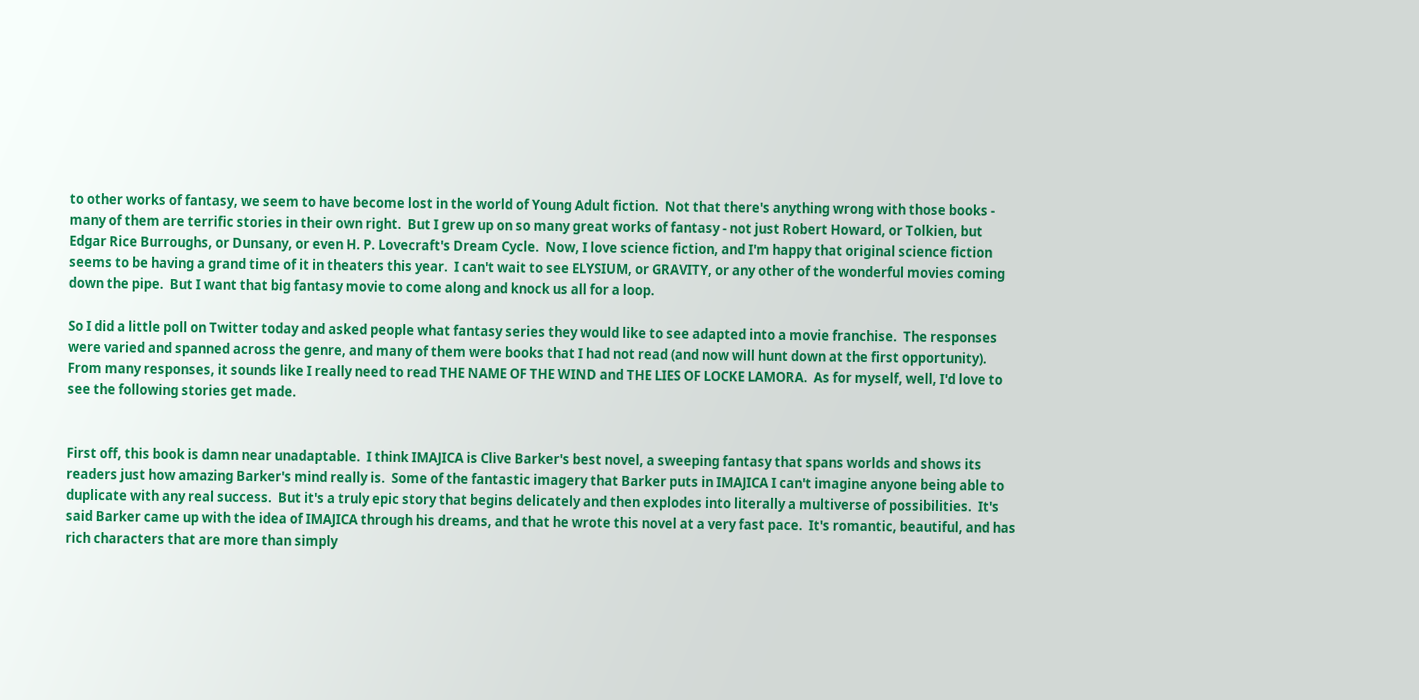to other works of fantasy, we seem to have become lost in the world of Young Adult fiction.  Not that there's anything wrong with those books - many of them are terrific stories in their own right.  But I grew up on so many great works of fantasy - not just Robert Howard, or Tolkien, but Edgar Rice Burroughs, or Dunsany, or even H. P. Lovecraft's Dream Cycle.  Now, I love science fiction, and I'm happy that original science fiction seems to be having a grand time of it in theaters this year.  I can't wait to see ELYSIUM, or GRAVITY, or any other of the wonderful movies coming down the pipe.  But I want that big fantasy movie to come along and knock us all for a loop.

So I did a little poll on Twitter today and asked people what fantasy series they would like to see adapted into a movie franchise.  The responses were varied and spanned across the genre, and many of them were books that I had not read (and now will hunt down at the first opportunity).  From many responses, it sounds like I really need to read THE NAME OF THE WIND and THE LIES OF LOCKE LAMORA.  As for myself, well, I'd love to see the following stories get made.


First off, this book is damn near unadaptable.  I think IMAJICA is Clive Barker's best novel, a sweeping fantasy that spans worlds and shows its readers just how amazing Barker's mind really is.  Some of the fantastic imagery that Barker puts in IMAJICA I can't imagine anyone being able to duplicate with any real success.  But it's a truly epic story that begins delicately and then explodes into literally a multiverse of possibilities.  It's said Barker came up with the idea of IMAJICA through his dreams, and that he wrote this novel at a very fast pace.  It's romantic, beautiful, and has rich characters that are more than simply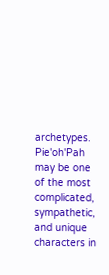archetypes.  Pie'oh'Pah may be one of the most complicated, sympathetic, and unique characters in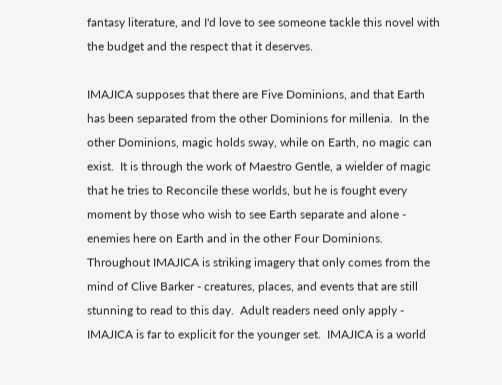fantasy literature, and I'd love to see someone tackle this novel with the budget and the respect that it deserves.

IMAJICA supposes that there are Five Dominions, and that Earth has been separated from the other Dominions for millenia.  In the other Dominions, magic holds sway, while on Earth, no magic can exist.  It is through the work of Maestro Gentle, a wielder of magic that he tries to Reconcile these worlds, but he is fought every moment by those who wish to see Earth separate and alone - enemies here on Earth and in the other Four Dominions.  Throughout IMAJICA is striking imagery that only comes from the mind of Clive Barker - creatures, places, and events that are still stunning to read to this day.  Adult readers need only apply - IMAJICA is far to explicit for the younger set.  IMAJICA is a world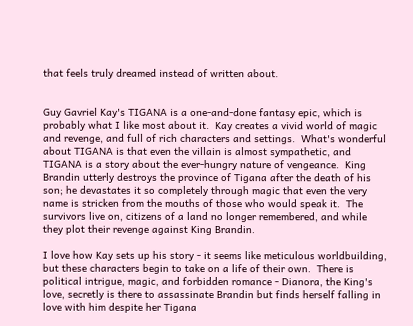that feels truly dreamed instead of written about.


Guy Gavriel Kay's TIGANA is a one-and-done fantasy epic, which is probably what I like most about it.  Kay creates a vivid world of magic and revenge, and full of rich characters and settings.  What's wonderful about TIGANA is that even the villain is almost sympathetic, and TIGANA is a story about the ever-hungry nature of vengeance.  King Brandin utterly destroys the province of Tigana after the death of his son; he devastates it so completely through magic that even the very name is stricken from the mouths of those who would speak it.  The survivors live on, citizens of a land no longer remembered, and while they plot their revenge against King Brandin.

I love how Kay sets up his story - it seems like meticulous worldbuilding, but these characters begin to take on a life of their own.  There is political intrigue, magic, and forbidden romance - Dianora, the King's love, secretly is there to assassinate Brandin but finds herself falling in love with him despite her Tigana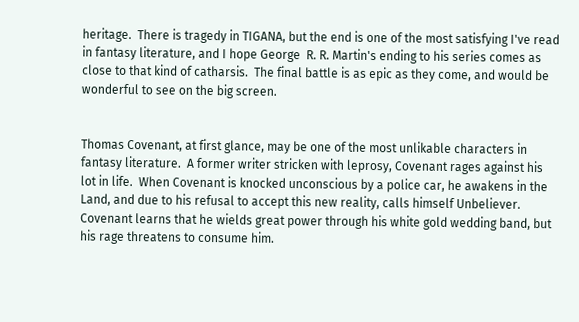heritage.  There is tragedy in TIGANA, but the end is one of the most satisfying I've read in fantasy literature, and I hope George  R. R. Martin's ending to his series comes as close to that kind of catharsis.  The final battle is as epic as they come, and would be wonderful to see on the big screen.


Thomas Covenant, at first glance, may be one of the most unlikable characters in fantasy literature.  A former writer stricken with leprosy, Covenant rages against his lot in life.  When Covenant is knocked unconscious by a police car, he awakens in the Land, and due to his refusal to accept this new reality, calls himself Unbeliever.  Covenant learns that he wields great power through his white gold wedding band, but his rage threatens to consume him.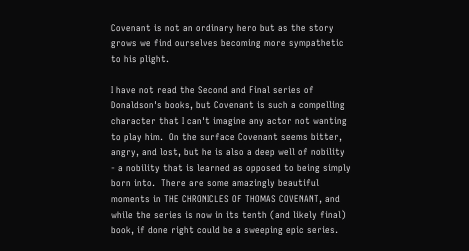Covenant is not an ordinary hero but as the story grows we find ourselves becoming more sympathetic to his plight.

I have not read the Second and Final series of Donaldson's books, but Covenant is such a compelling character that I can't imagine any actor not wanting to play him.  On the surface Covenant seems bitter, angry, and lost, but he is also a deep well of nobility - a nobility that is learned as opposed to being simply born into.  There are some amazingly beautiful moments in THE CHRONICLES OF THOMAS COVENANT, and while the series is now in its tenth (and likely final) book, if done right could be a sweeping epic series.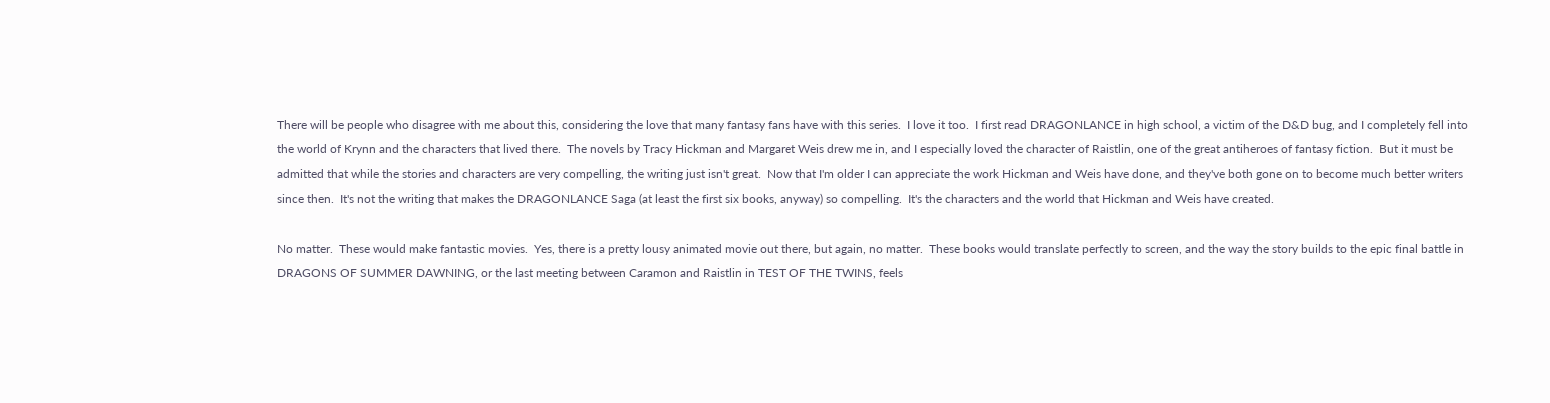There will be people who disagree with me about this, considering the love that many fantasy fans have with this series.  I love it too.  I first read DRAGONLANCE in high school, a victim of the D&D bug, and I completely fell into the world of Krynn and the characters that lived there.  The novels by Tracy Hickman and Margaret Weis drew me in, and I especially loved the character of Raistlin, one of the great antiheroes of fantasy fiction.  But it must be admitted that while the stories and characters are very compelling, the writing just isn't great.  Now that I'm older I can appreciate the work Hickman and Weis have done, and they've both gone on to become much better writers since then.  It's not the writing that makes the DRAGONLANCE Saga (at least the first six books, anyway) so compelling.  It's the characters and the world that Hickman and Weis have created.

No matter.  These would make fantastic movies.  Yes, there is a pretty lousy animated movie out there, but again, no matter.  These books would translate perfectly to screen, and the way the story builds to the epic final battle in DRAGONS OF SUMMER DAWNING, or the last meeting between Caramon and Raistlin in TEST OF THE TWINS, feels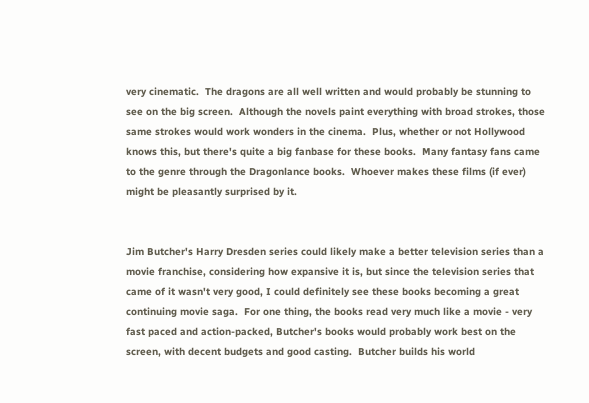very cinematic.  The dragons are all well written and would probably be stunning to see on the big screen.  Although the novels paint everything with broad strokes, those same strokes would work wonders in the cinema.  Plus, whether or not Hollywood knows this, but there's quite a big fanbase for these books.  Many fantasy fans came to the genre through the Dragonlance books.  Whoever makes these films (if ever) might be pleasantly surprised by it.


Jim Butcher's Harry Dresden series could likely make a better television series than a movie franchise, considering how expansive it is, but since the television series that came of it wasn't very good, I could definitely see these books becoming a great continuing movie saga.  For one thing, the books read very much like a movie - very fast paced and action-packed, Butcher's books would probably work best on the screen, with decent budgets and good casting.  Butcher builds his world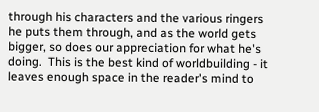through his characters and the various ringers he puts them through, and as the world gets bigger, so does our appreciation for what he's doing.  This is the best kind of worldbuilding - it leaves enough space in the reader's mind to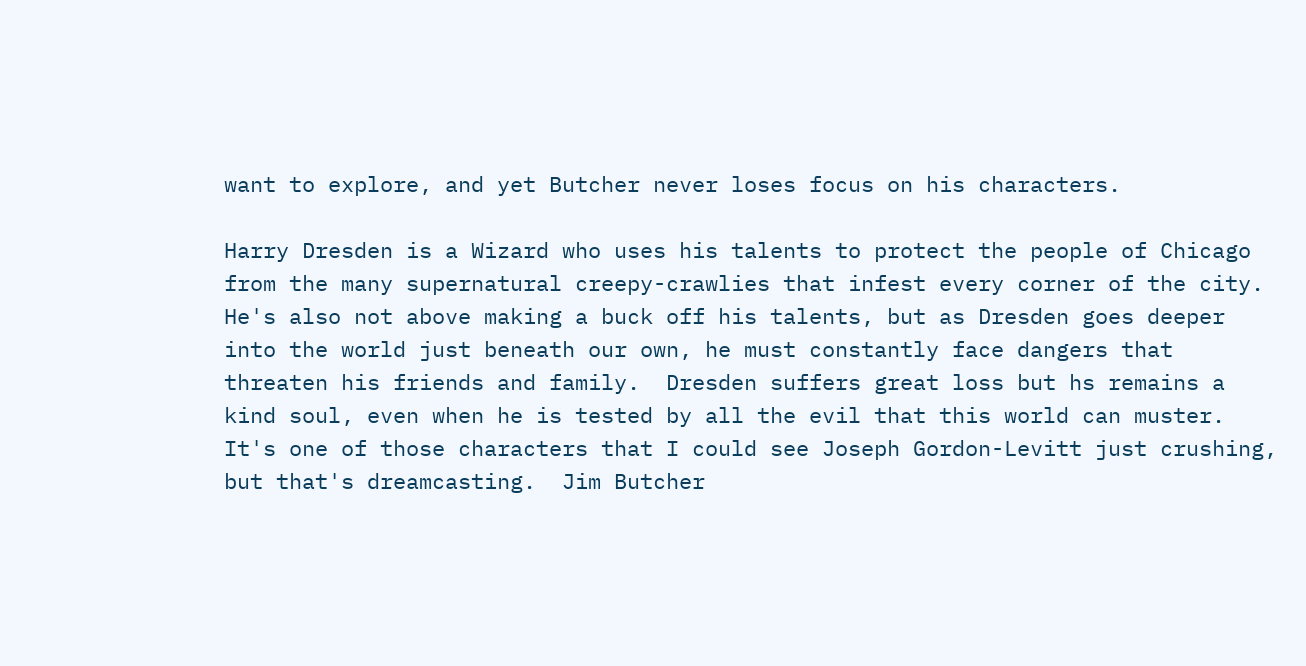want to explore, and yet Butcher never loses focus on his characters.

Harry Dresden is a Wizard who uses his talents to protect the people of Chicago from the many supernatural creepy-crawlies that infest every corner of the city.  He's also not above making a buck off his talents, but as Dresden goes deeper into the world just beneath our own, he must constantly face dangers that threaten his friends and family.  Dresden suffers great loss but hs remains a kind soul, even when he is tested by all the evil that this world can muster.  It's one of those characters that I could see Joseph Gordon-Levitt just crushing, but that's dreamcasting.  Jim Butcher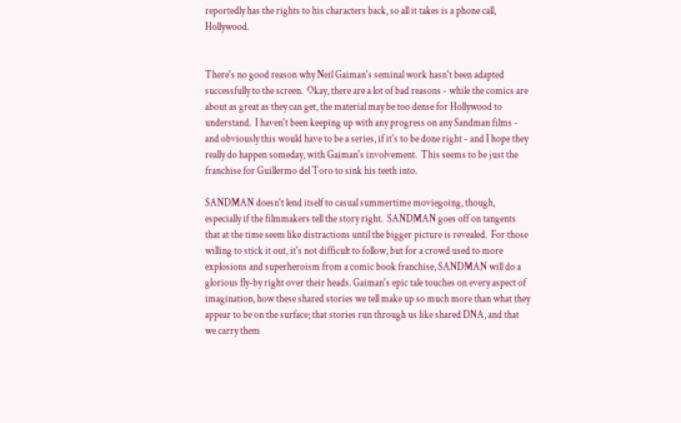reportedly has the rights to his characters back, so all it takes is a phone call, Hollywood.


There's no good reason why Neil Gaiman's seminal work hasn't been adapted successfully to the screen.  Okay, there are a lot of bad reasons - while the comics are about as great as they can get, the material may be too dense for Hollywood to understand.  I haven't been keeping up with any progress on any Sandman films - and obviously this would have to be a series, if it's to be done right - and I hope they really do happen someday, with Gaiman's involvement.  This seems to be just the franchise for Guillermo del Toro to sink his teeth into.

SANDMAN doesn't lend itself to casual summertime moviegoing, though, especially if the filmmakers tell the story right.  SANDMAN goes off on tangents that at the time seem like distractions until the bigger picture is revealed.  For those willing to stick it out, it's not difficult to follow, but for a crowd used to more explosions and superheroism from a comic book franchise, SANDMAN will do a glorious fly-by right over their heads. Gaiman's epic tale touches on every aspect of imagination, how these shared stories we tell make up so much more than what they appear to be on the surface; that stories run through us like shared DNA, and that we carry them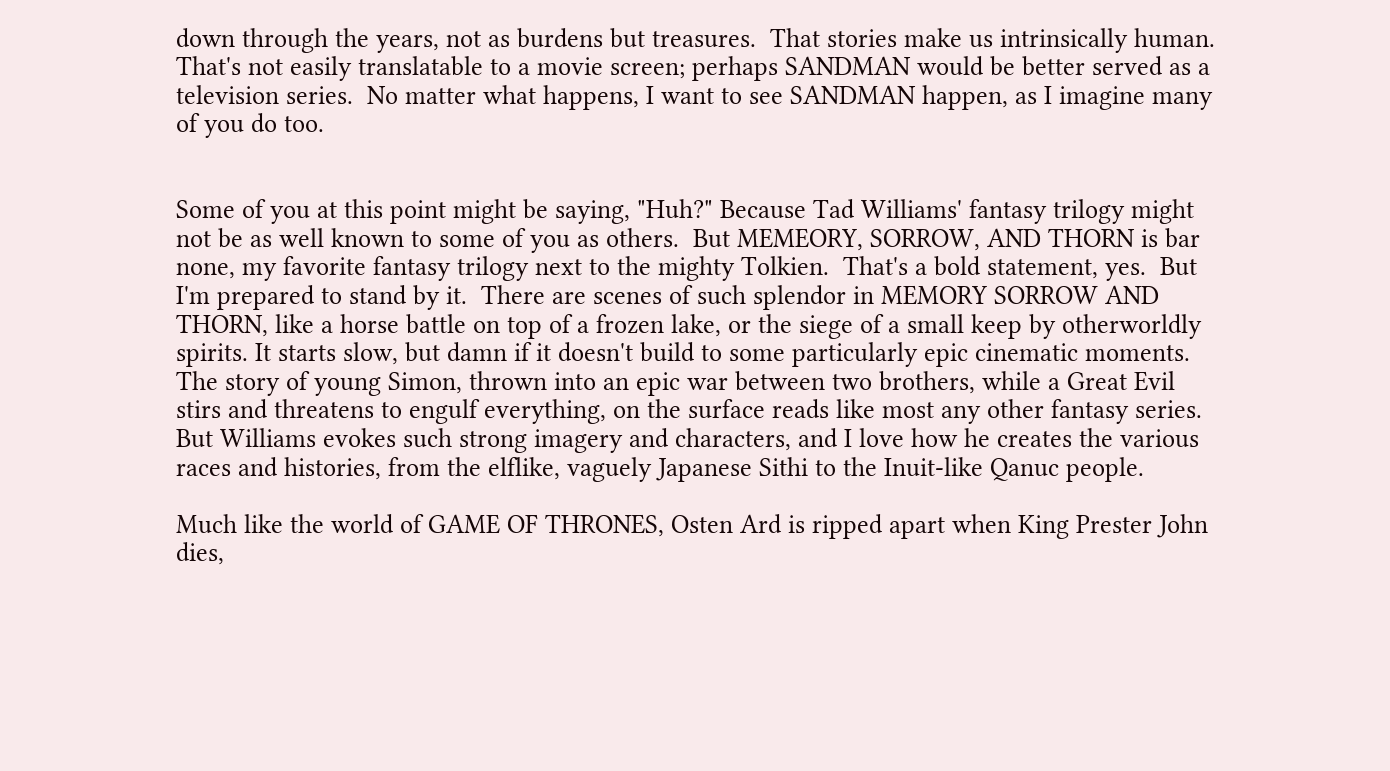down through the years, not as burdens but treasures.  That stories make us intrinsically human.  That's not easily translatable to a movie screen; perhaps SANDMAN would be better served as a television series.  No matter what happens, I want to see SANDMAN happen, as I imagine many of you do too.


Some of you at this point might be saying, "Huh?" Because Tad Williams' fantasy trilogy might not be as well known to some of you as others.  But MEMEORY, SORROW, AND THORN is bar none, my favorite fantasy trilogy next to the mighty Tolkien.  That's a bold statement, yes.  But I'm prepared to stand by it.  There are scenes of such splendor in MEMORY SORROW AND THORN, like a horse battle on top of a frozen lake, or the siege of a small keep by otherworldly spirits. It starts slow, but damn if it doesn't build to some particularly epic cinematic moments.  The story of young Simon, thrown into an epic war between two brothers, while a Great Evil stirs and threatens to engulf everything, on the surface reads like most any other fantasy series.  But Williams evokes such strong imagery and characters, and I love how he creates the various races and histories, from the elflike, vaguely Japanese Sithi to the Inuit-like Qanuc people.

Much like the world of GAME OF THRONES, Osten Ard is ripped apart when King Prester John dies,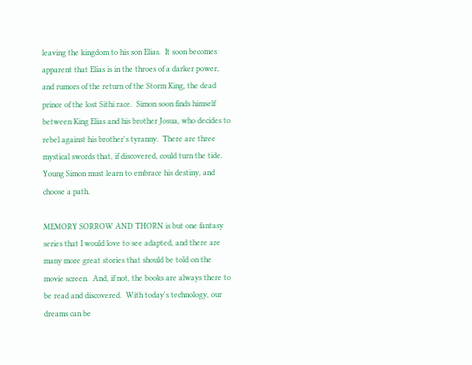leaving the kingdom to his son Elias.  It soon becomes apparent that Elias is in the throes of a darker power, and rumors of the return of the Storm King, the dead prince of the lost Sithi race.  Simon soon finds himself between King Elias and his brother Josua, who decides to rebel against his brother's tyranny.  There are three mystical swords that, if discovered, could turn the tide.  Young Simon must learn to embrace his destiny, and choose a path.

MEMORY SORROW AND THORN is but one fantasy series that I would love to see adapted, and there are many more great stories that should be told on the movie screen.  And, if not, the books are always there to be read and discovered.  With today's technology, our dreams can be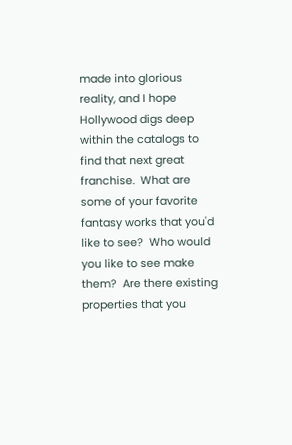made into glorious reality, and I hope Hollywood digs deep within the catalogs to find that next great franchise.  What are some of your favorite fantasy works that you'd like to see?  Who would you like to see make them?  Are there existing properties that you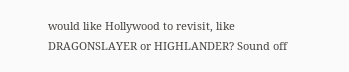would like Hollywood to revisit, like DRAGONSLAYER or HIGHLANDER? Sound off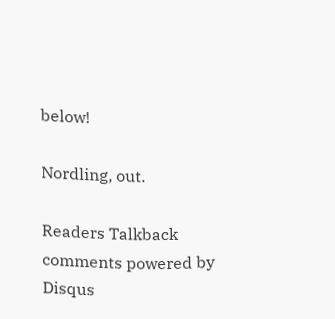below!

Nordling, out.

Readers Talkback
comments powered by Disqus